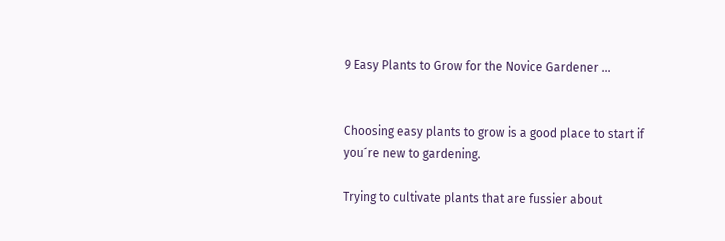9 Easy Plants to Grow for the Novice Gardener ...


Choosing easy plants to grow is a good place to start if you´re new to gardening.

Trying to cultivate plants that are fussier about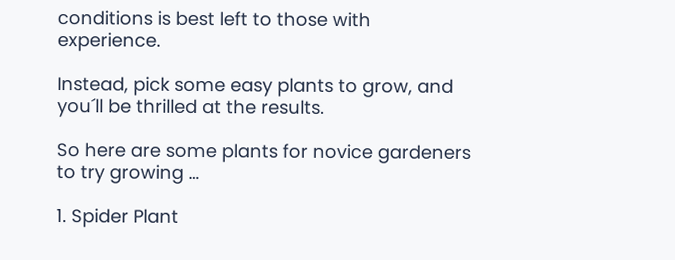conditions is best left to those with experience.

Instead, pick some easy plants to grow, and you´ll be thrilled at the results.

So here are some plants for novice gardeners to try growing …

1. Spider Plant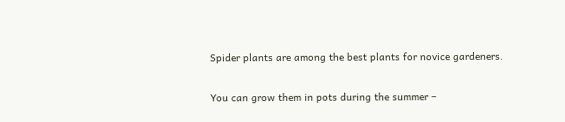Spider plants are among the best plants for novice gardeners.

You can grow them in pots during the summer –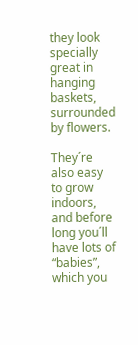they look specially great in hanging baskets, surrounded by flowers.

They´re also easy to grow indoors, and before long you´ll have lots of “babies”, which you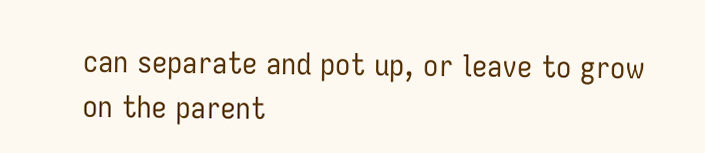can separate and pot up, or leave to grow on the parent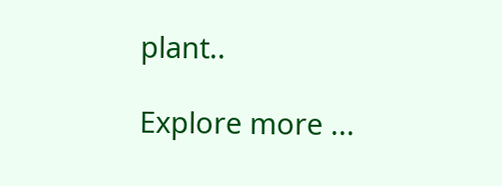plant..

Explore more ...